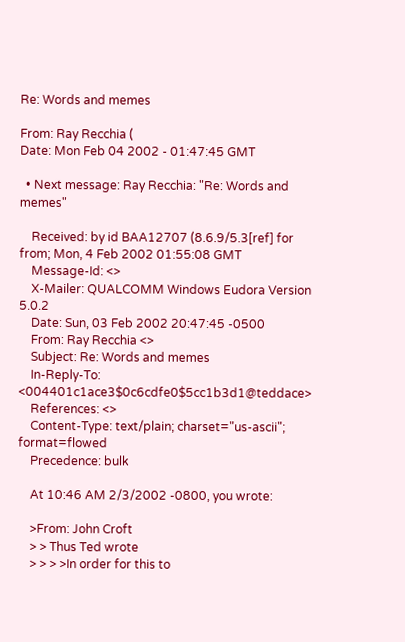Re: Words and memes

From: Ray Recchia (
Date: Mon Feb 04 2002 - 01:47:45 GMT

  • Next message: Ray Recchia: "Re: Words and memes"

    Received: by id BAA12707 (8.6.9/5.3[ref] for from; Mon, 4 Feb 2002 01:55:08 GMT
    Message-Id: <>
    X-Mailer: QUALCOMM Windows Eudora Version 5.0.2
    Date: Sun, 03 Feb 2002 20:47:45 -0500
    From: Ray Recchia <>
    Subject: Re: Words and memes
    In-Reply-To: <004401c1ace3$0c6cdfe0$5cc1b3d1@teddace>
    References: <>
    Content-Type: text/plain; charset="us-ascii"; format=flowed
    Precedence: bulk

    At 10:46 AM 2/3/2002 -0800, you wrote:

    >From: John Croft
    > > Thus Ted wrote
    > > > >In order for this to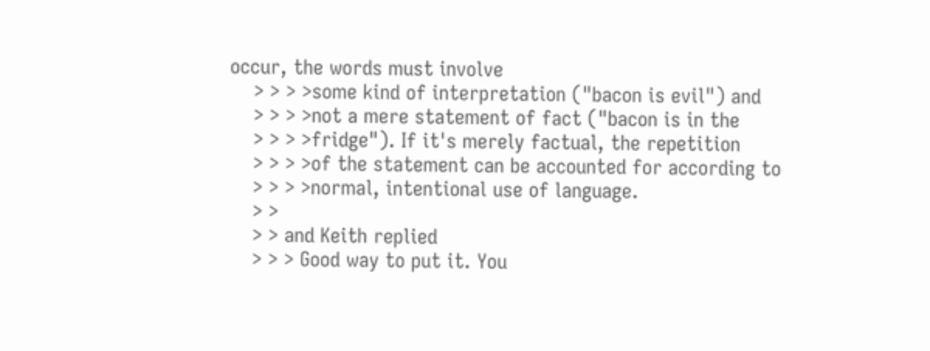occur, the words must involve
    > > > >some kind of interpretation ("bacon is evil") and
    > > > >not a mere statement of fact ("bacon is in the
    > > > >fridge"). If it's merely factual, the repetition
    > > > >of the statement can be accounted for according to
    > > > >normal, intentional use of language.
    > >
    > > and Keith replied
    > > > Good way to put it. You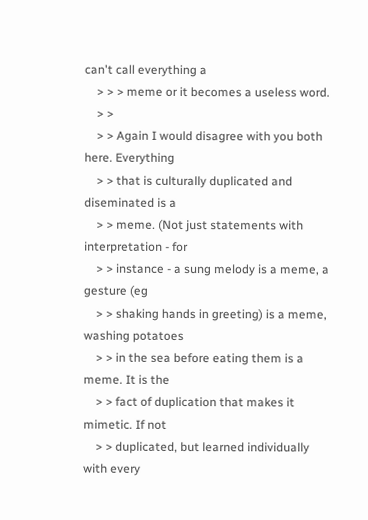can't call everything a
    > > > meme or it becomes a useless word.
    > >
    > > Again I would disagree with you both here. Everything
    > > that is culturally duplicated and diseminated is a
    > > meme. (Not just statements with interpretation - for
    > > instance - a sung melody is a meme, a gesture (eg
    > > shaking hands in greeting) is a meme, washing potatoes
    > > in the sea before eating them is a meme. It is the
    > > fact of duplication that makes it mimetic. If not
    > > duplicated, but learned individually with every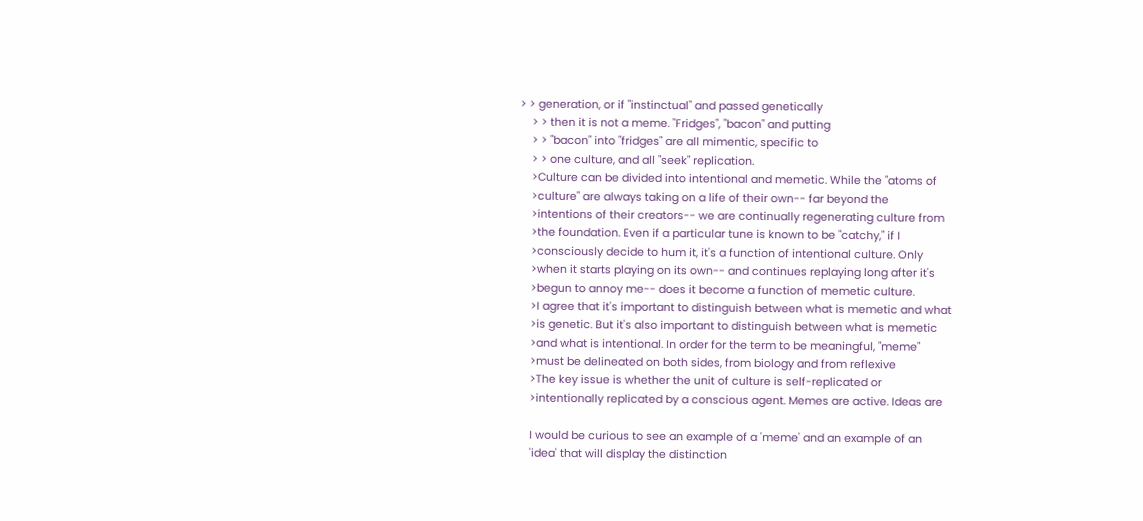> > generation, or if "instinctual" and passed genetically
    > > then it is not a meme. "Fridges", "bacon" and putting
    > > "bacon" into "fridges" are all mimentic, specific to
    > > one culture, and all "seek" replication.
    >Culture can be divided into intentional and memetic. While the "atoms of
    >culture" are always taking on a life of their own-- far beyond the
    >intentions of their creators-- we are continually regenerating culture from
    >the foundation. Even if a particular tune is known to be "catchy," if I
    >consciously decide to hum it, it's a function of intentional culture. Only
    >when it starts playing on its own-- and continues replaying long after it's
    >begun to annoy me-- does it become a function of memetic culture.
    >I agree that it's important to distinguish between what is memetic and what
    >is genetic. But it's also important to distinguish between what is memetic
    >and what is intentional. In order for the term to be meaningful, "meme"
    >must be delineated on both sides, from biology and from reflexive
    >The key issue is whether the unit of culture is self-replicated or
    >intentionally replicated by a conscious agent. Memes are active. Ideas are

    I would be curious to see an example of a 'meme' and an example of an
    'idea' that will display the distinction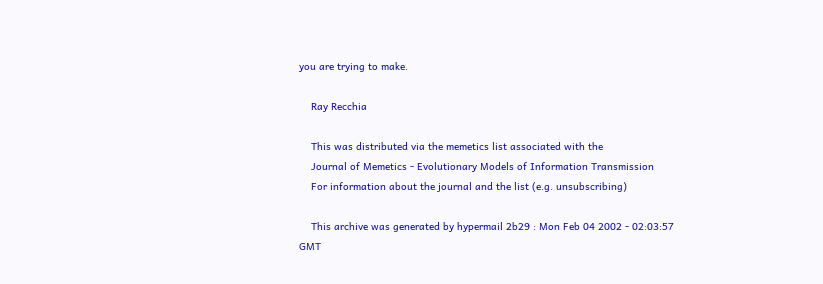you are trying to make.

    Ray Recchia

    This was distributed via the memetics list associated with the
    Journal of Memetics - Evolutionary Models of Information Transmission
    For information about the journal and the list (e.g. unsubscribing)

    This archive was generated by hypermail 2b29 : Mon Feb 04 2002 - 02:03:57 GMT